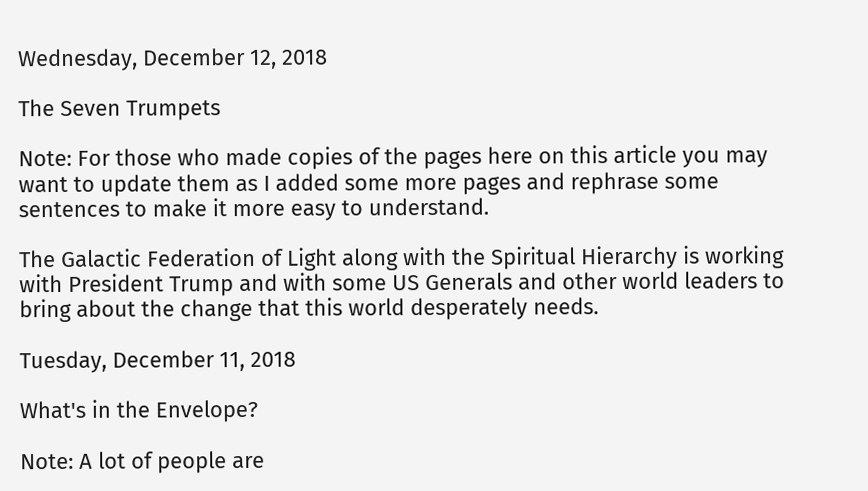Wednesday, December 12, 2018

The Seven Trumpets

Note: For those who made copies of the pages here on this article you may want to update them as I added some more pages and rephrase some sentences to make it more easy to understand.

The Galactic Federation of Light along with the Spiritual Hierarchy is working with President Trump and with some US Generals and other world leaders to bring about the change that this world desperately needs.

Tuesday, December 11, 2018

What's in the Envelope?

Note: A lot of people are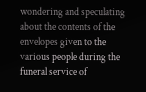wondering and speculating about the contents of the envelopes given to the various people during the funeral service of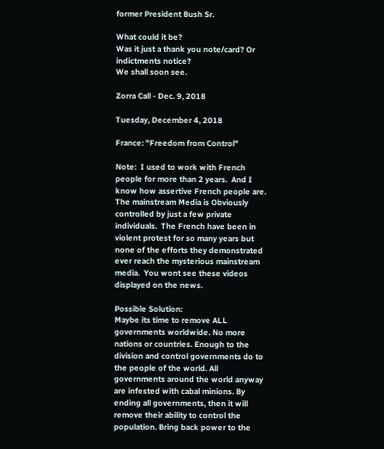former President Bush Sr.

What could it be?
Was it just a thank you note/card? Or indictments notice?
We shall soon see.

Zorra Call - Dec. 9, 2018

Tuesday, December 4, 2018

France: "Freedom from Control"

Note:  I used to work with French people for more than 2 years.  And I know how assertive French people are.  The mainstream Media is Obviously controlled by just a few private individuals.  The French have been in violent protest for so many years but none of the efforts they demonstrated ever reach the mysterious mainstream media.  You wont see these videos displayed on the news.

Possible Solution:
Maybe its time to remove ALL governments worldwide. No more nations or countries. Enough to the division and control governments do to the people of the world. All governments around the world anyway are infested with cabal minions. By ending all governments, then it will remove their ability to control the population. Bring back power to the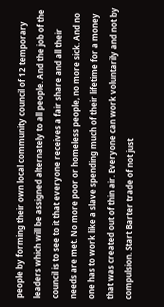people by forming their own local community council of 12 temporary leaders which will be assigned alternately to all people. And the job of the council is to see to it that everyone receives a fair share and all their needs are met. No more poor or homeless people, no more sick. And no one has to work like a slave spending much of their lifetime for a money that was created out of thin air. Everyone can work voluntarily and not by compulsion. Start Barter trade of not just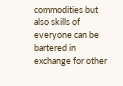commodities but also skills of everyone can be bartered in exchange for other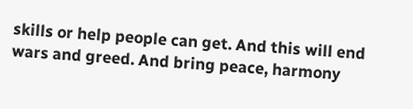skills or help people can get. And this will end wars and greed. And bring peace, harmony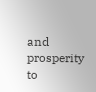and prosperity to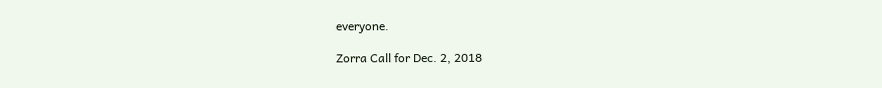everyone.

Zorra Call for Dec. 2, 2018